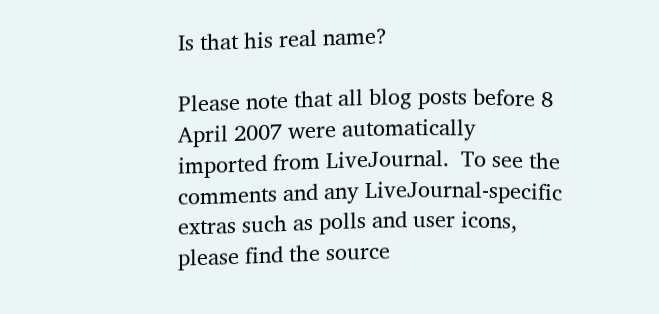Is that his real name?

Please note that all blog posts before 8 April 2007 were automatically imported from LiveJournal.  To see the comments and any LiveJournal-specific extras such as polls and user icons, please find the source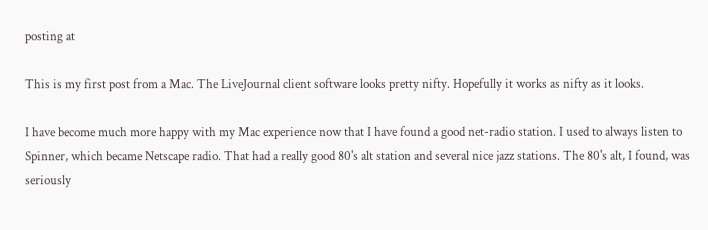posting at

This is my first post from a Mac. The LiveJournal client software looks pretty nifty. Hopefully it works as nifty as it looks.

I have become much more happy with my Mac experience now that I have found a good net-radio station. I used to always listen to Spinner, which became Netscape radio. That had a really good 80's alt station and several nice jazz stations. The 80's alt, I found, was seriously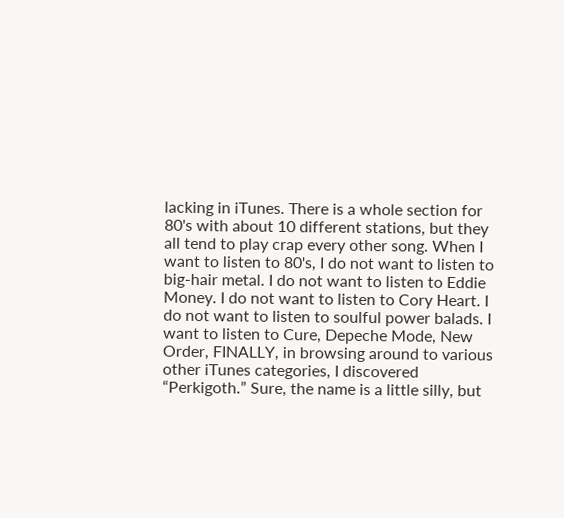lacking in iTunes. There is a whole section for 80's with about 10 different stations, but they all tend to play crap every other song. When I want to listen to 80's, I do not want to listen to big-hair metal. I do not want to listen to Eddie Money. I do not want to listen to Cory Heart. I do not want to listen to soulful power balads. I want to listen to Cure, Depeche Mode, New Order, FINALLY, in browsing around to various other iTunes categories, I discovered “Perkigoth.” Sure, the name is a little silly, but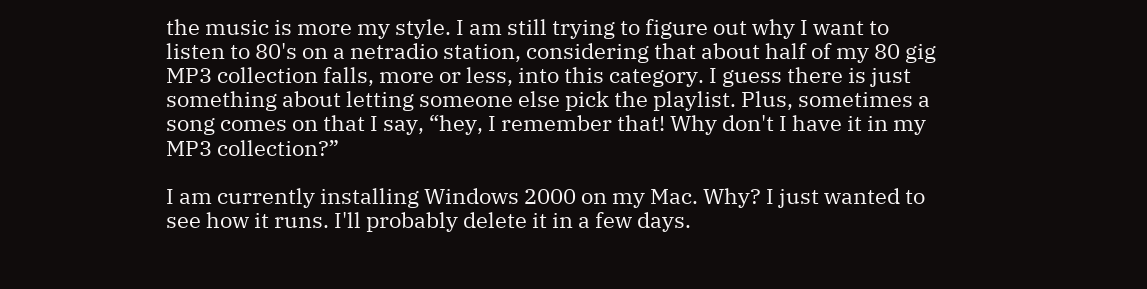the music is more my style. I am still trying to figure out why I want to listen to 80's on a netradio station, considering that about half of my 80 gig MP3 collection falls, more or less, into this category. I guess there is just something about letting someone else pick the playlist. Plus, sometimes a song comes on that I say, “hey, I remember that! Why don't I have it in my MP3 collection?”

I am currently installing Windows 2000 on my Mac. Why? I just wanted to see how it runs. I'll probably delete it in a few days.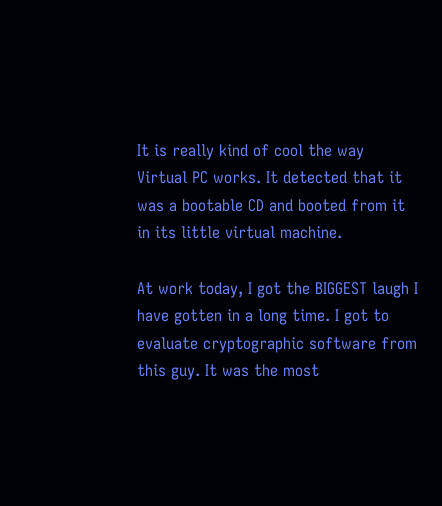It is really kind of cool the way Virtual PC works. It detected that it was a bootable CD and booted from it in its little virtual machine.

At work today, I got the BIGGEST laugh I have gotten in a long time. I got to evaluate cryptographic software from this guy. It was the most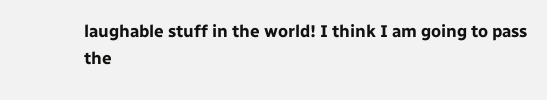laughable stuff in the world! I think I am going to pass the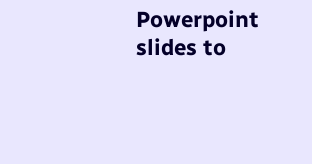Powerpoint slides to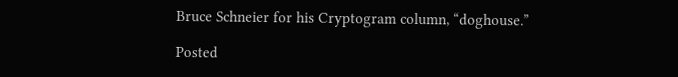Bruce Schneier for his Cryptogram column, “doghouse.”

Posted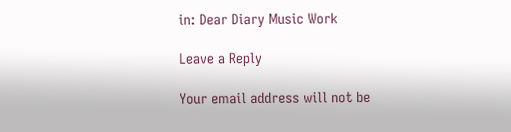in: Dear Diary Music Work

Leave a Reply

Your email address will not be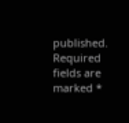published. Required fields are marked *